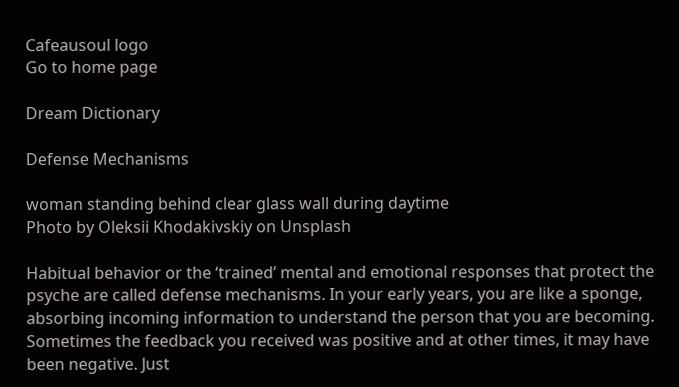Cafeausoul logo
Go to home page

Dream Dictionary

Defense Mechanisms

woman standing behind clear glass wall during daytime
Photo by Oleksii Khodakivskiy on Unsplash

Habitual behavior or the ‘trained’ mental and emotional responses that protect the psyche are called defense mechanisms. In your early years, you are like a sponge, absorbing incoming information to understand the person that you are becoming. Sometimes the feedback you received was positive and at other times, it may have been negative. Just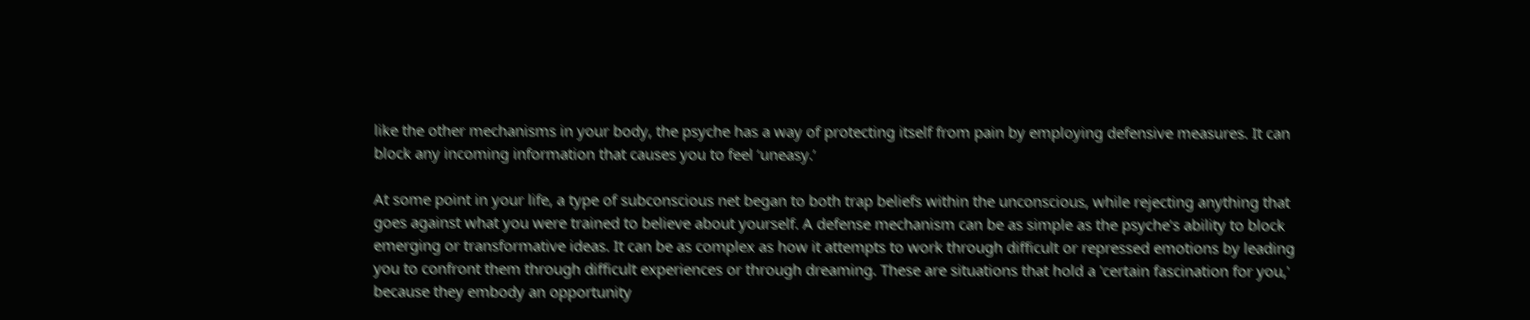like the other mechanisms in your body, the psyche has a way of protecting itself from pain by employing defensive measures. It can block any incoming information that causes you to feel ‘uneasy.’

At some point in your life, a type of subconscious net began to both trap beliefs within the unconscious, while rejecting anything that goes against what you were trained to believe about yourself. A defense mechanism can be as simple as the psyche’s ability to block emerging or transformative ideas. It can be as complex as how it attempts to work through difficult or repressed emotions by leading you to confront them through difficult experiences or through dreaming. These are situations that hold a 'certain fascination for you,' because they embody an opportunity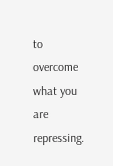to overcome what you are repressing.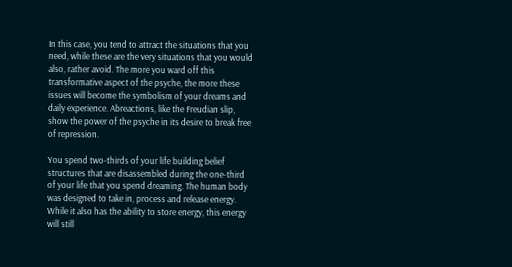In this case, you tend to attract the situations that you need, while these are the very situations that you would also, rather avoid. The more you ward off this transformative aspect of the psyche, the more these issues will become the symbolism of your dreams and daily experience. Abreactions, like the Freudian slip, show the power of the psyche in its desire to break free of repression.

You spend two-thirds of your life building belief structures that are disassembled during the one-third of your life that you spend dreaming. The human body was designed to take in, process and release energy. While it also has the ability to store energy, this energy will still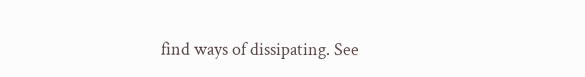find ways of dissipating. See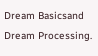Dream Basicsand Dream Processing.